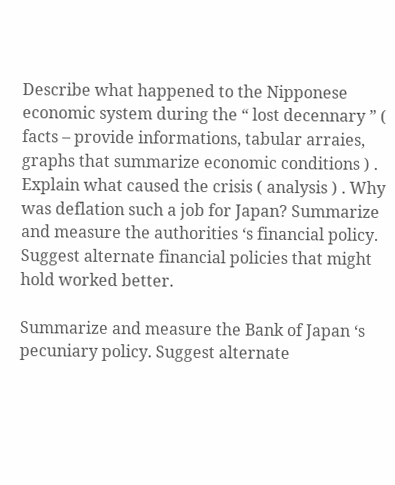Describe what happened to the Nipponese economic system during the “ lost decennary ” ( facts – provide informations, tabular arraies, graphs that summarize economic conditions ) . Explain what caused the crisis ( analysis ) . Why was deflation such a job for Japan? Summarize and measure the authorities ‘s financial policy. Suggest alternate financial policies that might hold worked better.

Summarize and measure the Bank of Japan ‘s pecuniary policy. Suggest alternate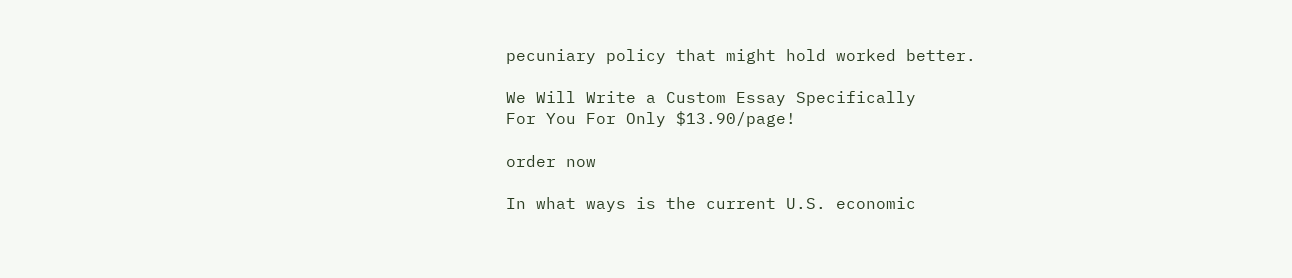pecuniary policy that might hold worked better.

We Will Write a Custom Essay Specifically
For You For Only $13.90/page!

order now

In what ways is the current U.S. economic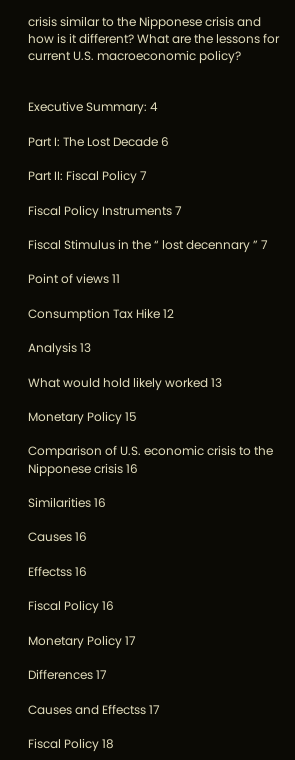crisis similar to the Nipponese crisis and how is it different? What are the lessons for current U.S. macroeconomic policy?


Executive Summary: 4

Part I: The Lost Decade 6

Part II: Fiscal Policy 7

Fiscal Policy Instruments 7

Fiscal Stimulus in the “ lost decennary ” 7

Point of views 11

Consumption Tax Hike 12

Analysis 13

What would hold likely worked 13

Monetary Policy 15

Comparison of U.S. economic crisis to the Nipponese crisis 16

Similarities 16

Causes 16

Effectss 16

Fiscal Policy 16

Monetary Policy 17

Differences 17

Causes and Effectss 17

Fiscal Policy 18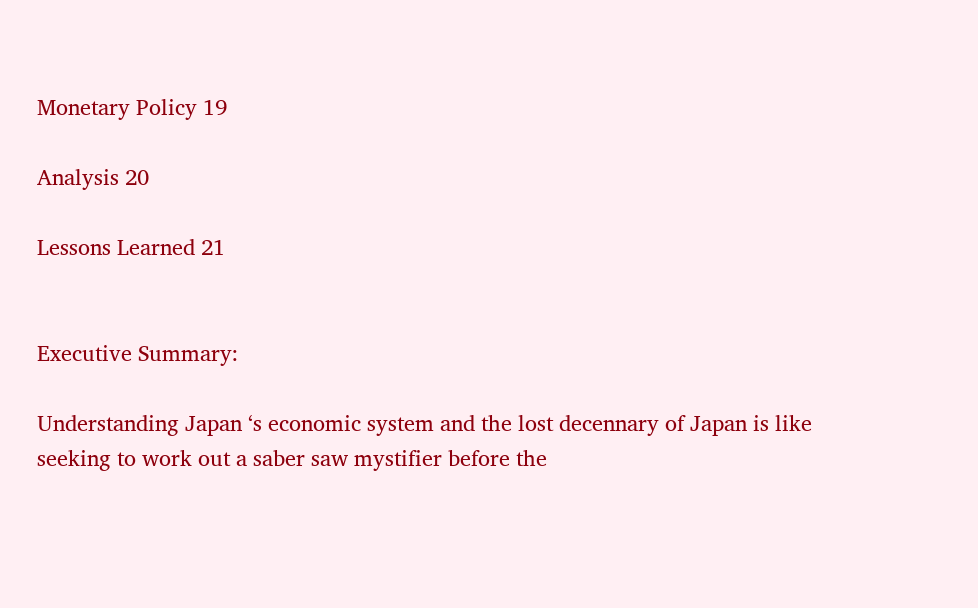Monetary Policy 19

Analysis 20

Lessons Learned 21


Executive Summary:

Understanding Japan ‘s economic system and the lost decennary of Japan is like seeking to work out a saber saw mystifier before the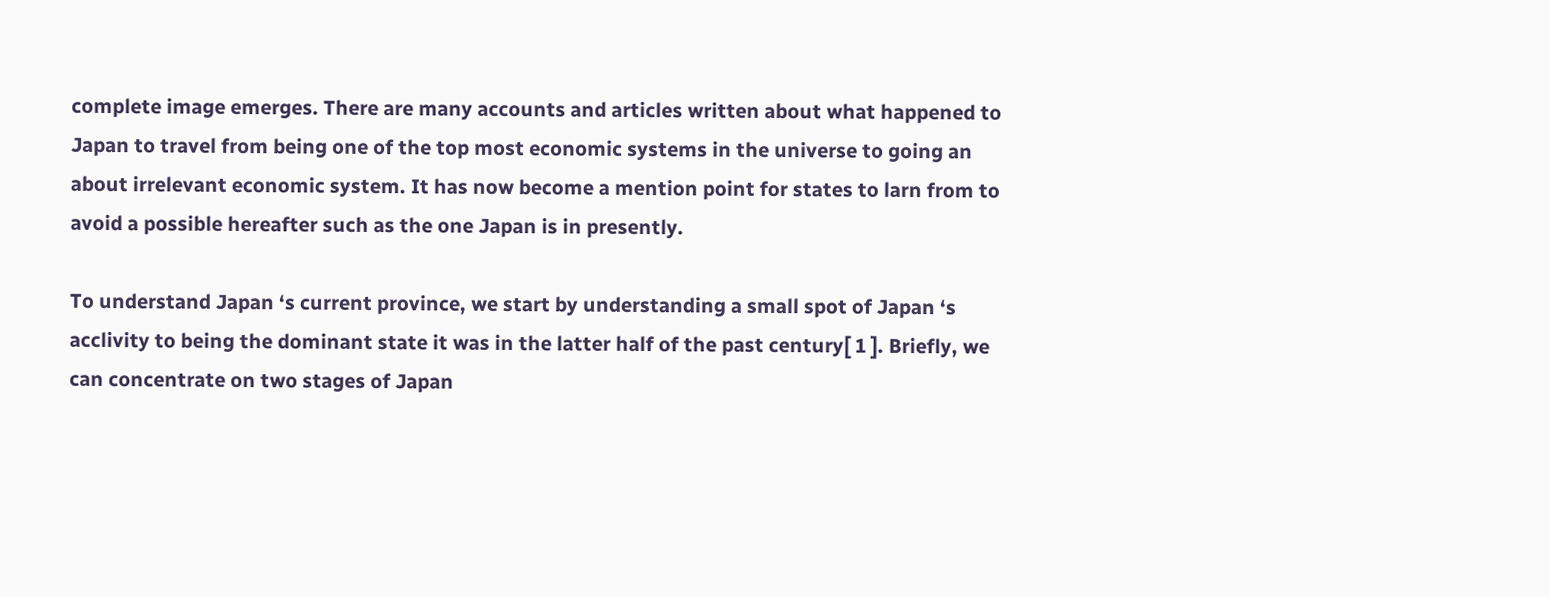complete image emerges. There are many accounts and articles written about what happened to Japan to travel from being one of the top most economic systems in the universe to going an about irrelevant economic system. It has now become a mention point for states to larn from to avoid a possible hereafter such as the one Japan is in presently.

To understand Japan ‘s current province, we start by understanding a small spot of Japan ‘s acclivity to being the dominant state it was in the latter half of the past century[ 1 ]. Briefly, we can concentrate on two stages of Japan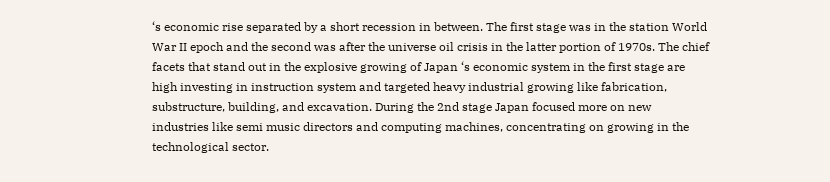‘s economic rise separated by a short recession in between. The first stage was in the station World War II epoch and the second was after the universe oil crisis in the latter portion of 1970s. The chief facets that stand out in the explosive growing of Japan ‘s economic system in the first stage are high investing in instruction system and targeted heavy industrial growing like fabrication, substructure, building, and excavation. During the 2nd stage Japan focused more on new industries like semi music directors and computing machines, concentrating on growing in the technological sector.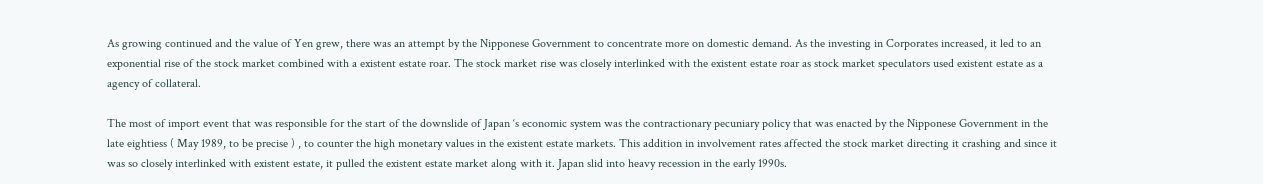As growing continued and the value of Yen grew, there was an attempt by the Nipponese Government to concentrate more on domestic demand. As the investing in Corporates increased, it led to an exponential rise of the stock market combined with a existent estate roar. The stock market rise was closely interlinked with the existent estate roar as stock market speculators used existent estate as a agency of collateral.

The most of import event that was responsible for the start of the downslide of Japan ‘s economic system was the contractionary pecuniary policy that was enacted by the Nipponese Government in the late eightiess ( May 1989, to be precise ) , to counter the high monetary values in the existent estate markets. This addition in involvement rates affected the stock market directing it crashing and since it was so closely interlinked with existent estate, it pulled the existent estate market along with it. Japan slid into heavy recession in the early 1990s.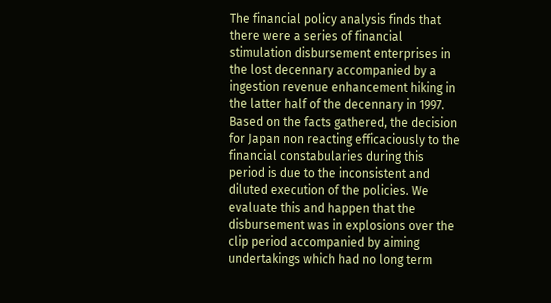The financial policy analysis finds that there were a series of financial stimulation disbursement enterprises in the lost decennary accompanied by a ingestion revenue enhancement hiking in the latter half of the decennary in 1997. Based on the facts gathered, the decision for Japan non reacting efficaciously to the financial constabularies during this period is due to the inconsistent and diluted execution of the policies. We evaluate this and happen that the disbursement was in explosions over the clip period accompanied by aiming undertakings which had no long term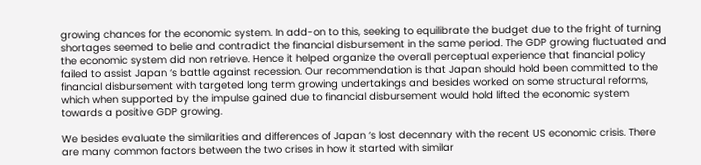growing chances for the economic system. In add-on to this, seeking to equilibrate the budget due to the fright of turning shortages seemed to belie and contradict the financial disbursement in the same period. The GDP growing fluctuated and the economic system did non retrieve. Hence it helped organize the overall perceptual experience that financial policy failed to assist Japan ‘s battle against recession. Our recommendation is that Japan should hold been committed to the financial disbursement with targeted long term growing undertakings and besides worked on some structural reforms, which when supported by the impulse gained due to financial disbursement would hold lifted the economic system towards a positive GDP growing.

We besides evaluate the similarities and differences of Japan ‘s lost decennary with the recent US economic crisis. There are many common factors between the two crises in how it started with similar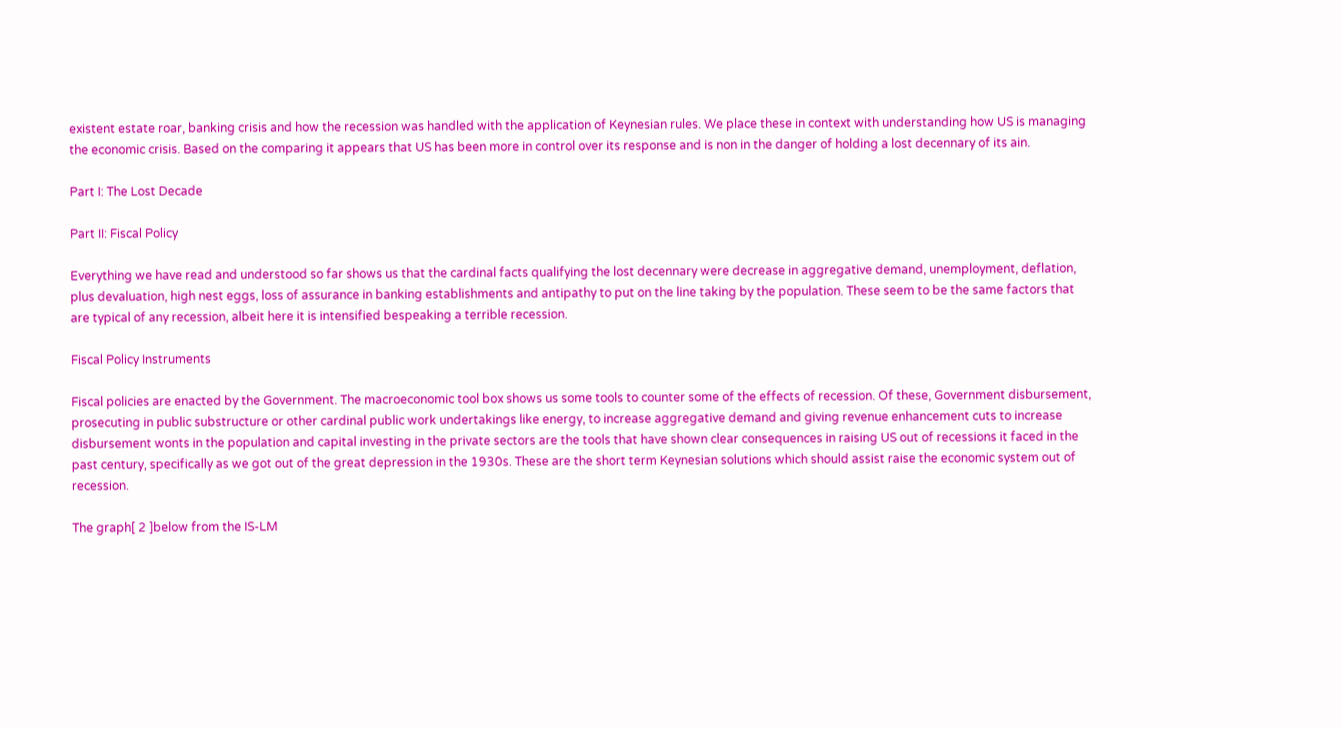existent estate roar, banking crisis and how the recession was handled with the application of Keynesian rules. We place these in context with understanding how US is managing the economic crisis. Based on the comparing it appears that US has been more in control over its response and is non in the danger of holding a lost decennary of its ain.

Part I: The Lost Decade

Part II: Fiscal Policy

Everything we have read and understood so far shows us that the cardinal facts qualifying the lost decennary were decrease in aggregative demand, unemployment, deflation, plus devaluation, high nest eggs, loss of assurance in banking establishments and antipathy to put on the line taking by the population. These seem to be the same factors that are typical of any recession, albeit here it is intensified bespeaking a terrible recession.

Fiscal Policy Instruments

Fiscal policies are enacted by the Government. The macroeconomic tool box shows us some tools to counter some of the effects of recession. Of these, Government disbursement, prosecuting in public substructure or other cardinal public work undertakings like energy, to increase aggregative demand and giving revenue enhancement cuts to increase disbursement wonts in the population and capital investing in the private sectors are the tools that have shown clear consequences in raising US out of recessions it faced in the past century, specifically as we got out of the great depression in the 1930s. These are the short term Keynesian solutions which should assist raise the economic system out of recession.

The graph[ 2 ]below from the IS-LM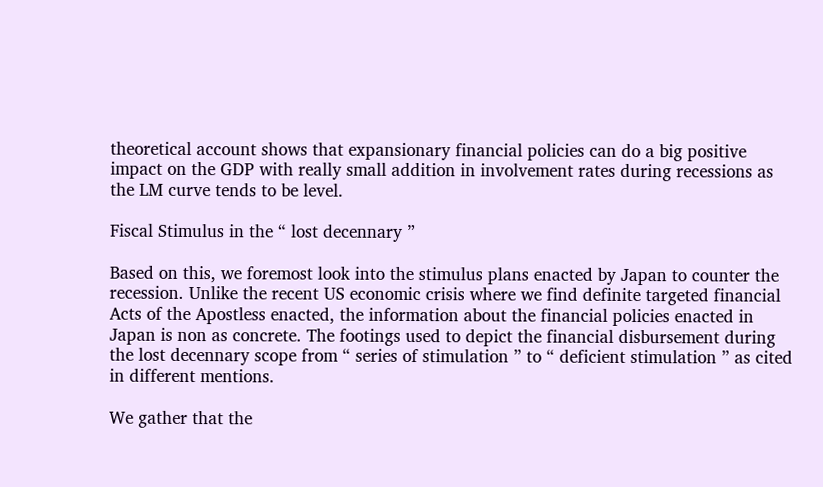theoretical account shows that expansionary financial policies can do a big positive impact on the GDP with really small addition in involvement rates during recessions as the LM curve tends to be level.

Fiscal Stimulus in the “ lost decennary ”

Based on this, we foremost look into the stimulus plans enacted by Japan to counter the recession. Unlike the recent US economic crisis where we find definite targeted financial Acts of the Apostless enacted, the information about the financial policies enacted in Japan is non as concrete. The footings used to depict the financial disbursement during the lost decennary scope from “ series of stimulation ” to “ deficient stimulation ” as cited in different mentions.

We gather that the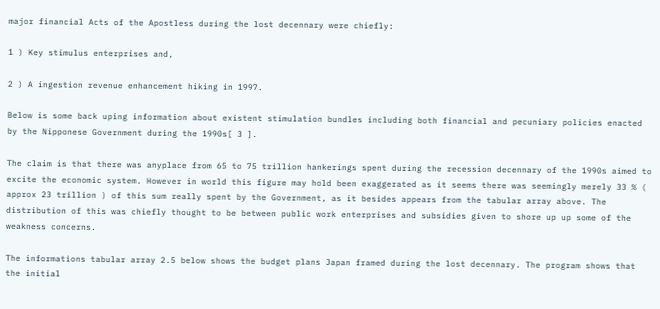major financial Acts of the Apostless during the lost decennary were chiefly:

1 ) Key stimulus enterprises and,

2 ) A ingestion revenue enhancement hiking in 1997.

Below is some back uping information about existent stimulation bundles including both financial and pecuniary policies enacted by the Nipponese Government during the 1990s[ 3 ].

The claim is that there was anyplace from 65 to 75 trillion hankerings spent during the recession decennary of the 1990s aimed to excite the economic system. However in world this figure may hold been exaggerated as it seems there was seemingly merely 33 % ( approx 23 trillion ) of this sum really spent by the Government, as it besides appears from the tabular array above. The distribution of this was chiefly thought to be between public work enterprises and subsidies given to shore up up some of the weakness concerns.

The informations tabular array 2.5 below shows the budget plans Japan framed during the lost decennary. The program shows that the initial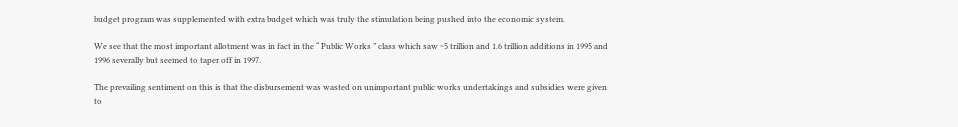budget program was supplemented with extra budget which was truly the stimulation being pushed into the economic system.

We see that the most important allotment was in fact in the “ Public Works ” class which saw ~5 trillion and 1.6 trillion additions in 1995 and 1996 severally but seemed to taper off in 1997.

The prevailing sentiment on this is that the disbursement was wasted on unimportant public works undertakings and subsidies were given to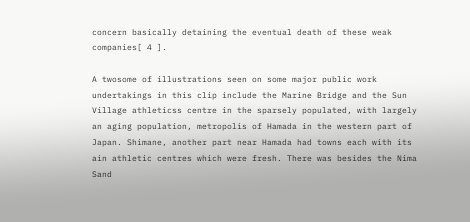concern basically detaining the eventual death of these weak companies[ 4 ].

A twosome of illustrations seen on some major public work undertakings in this clip include the Marine Bridge and the Sun Village athleticss centre in the sparsely populated, with largely an aging population, metropolis of Hamada in the western part of Japan. Shimane, another part near Hamada had towns each with its ain athletic centres which were fresh. There was besides the Nima Sand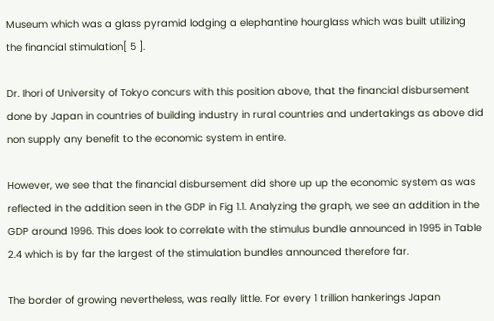Museum which was a glass pyramid lodging a elephantine hourglass which was built utilizing the financial stimulation[ 5 ].

Dr. Ihori of University of Tokyo concurs with this position above, that the financial disbursement done by Japan in countries of building industry in rural countries and undertakings as above did non supply any benefit to the economic system in entire.

However, we see that the financial disbursement did shore up up the economic system as was reflected in the addition seen in the GDP in Fig 1.1. Analyzing the graph, we see an addition in the GDP around 1996. This does look to correlate with the stimulus bundle announced in 1995 in Table 2.4 which is by far the largest of the stimulation bundles announced therefore far.

The border of growing nevertheless, was really little. For every 1 trillion hankerings Japan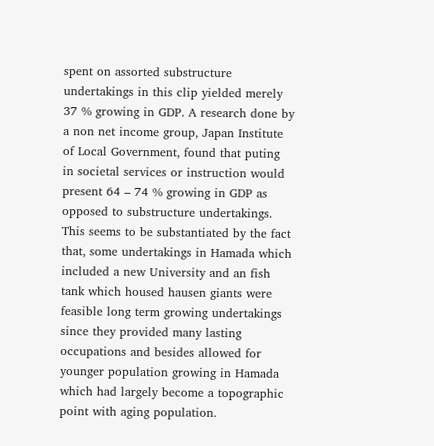spent on assorted substructure undertakings in this clip yielded merely 37 % growing in GDP. A research done by a non net income group, Japan Institute of Local Government, found that puting in societal services or instruction would present 64 – 74 % growing in GDP as opposed to substructure undertakings. This seems to be substantiated by the fact that, some undertakings in Hamada which included a new University and an fish tank which housed hausen giants were feasible long term growing undertakings since they provided many lasting occupations and besides allowed for younger population growing in Hamada which had largely become a topographic point with aging population.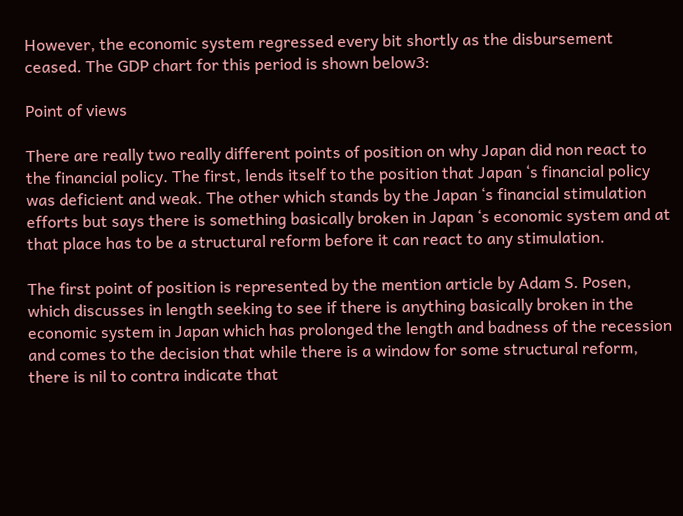However, the economic system regressed every bit shortly as the disbursement ceased. The GDP chart for this period is shown below3:

Point of views

There are really two really different points of position on why Japan did non react to the financial policy. The first, lends itself to the position that Japan ‘s financial policy was deficient and weak. The other which stands by the Japan ‘s financial stimulation efforts but says there is something basically broken in Japan ‘s economic system and at that place has to be a structural reform before it can react to any stimulation.

The first point of position is represented by the mention article by Adam S. Posen, which discusses in length seeking to see if there is anything basically broken in the economic system in Japan which has prolonged the length and badness of the recession and comes to the decision that while there is a window for some structural reform, there is nil to contra indicate that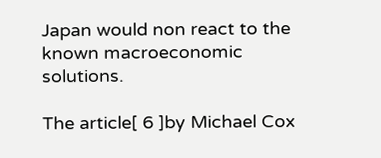Japan would non react to the known macroeconomic solutions.

The article[ 6 ]by Michael Cox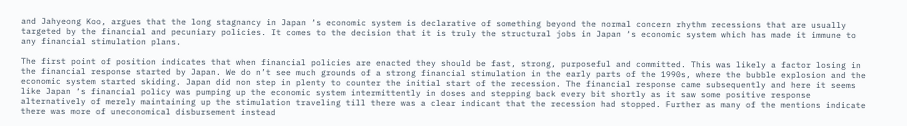and Jahyeong Koo, argues that the long stagnancy in Japan ‘s economic system is declarative of something beyond the normal concern rhythm recessions that are usually targeted by the financial and pecuniary policies. It comes to the decision that it is truly the structural jobs in Japan ‘s economic system which has made it immune to any financial stimulation plans.

The first point of position indicates that when financial policies are enacted they should be fast, strong, purposeful and committed. This was likely a factor losing in the financial response started by Japan. We do n’t see much grounds of a strong financial stimulation in the early parts of the 1990s, where the bubble explosion and the economic system started skiding. Japan did non step in plenty to counter the initial start of the recession. The financial response came subsequently and here it seems like Japan ‘s financial policy was pumping up the economic system intermittently in doses and stepping back every bit shortly as it saw some positive response alternatively of merely maintaining up the stimulation traveling till there was a clear indicant that the recession had stopped. Further as many of the mentions indicate there was more of uneconomical disbursement instead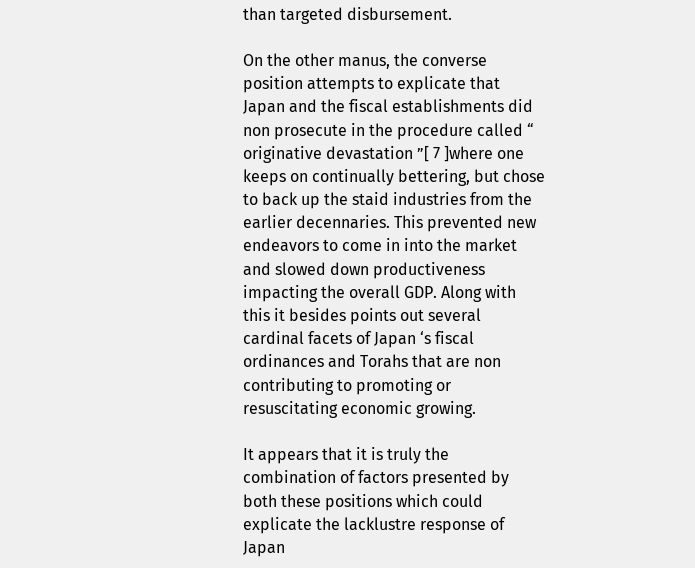than targeted disbursement.

On the other manus, the converse position attempts to explicate that Japan and the fiscal establishments did non prosecute in the procedure called “ originative devastation ”[ 7 ]where one keeps on continually bettering, but chose to back up the staid industries from the earlier decennaries. This prevented new endeavors to come in into the market and slowed down productiveness impacting the overall GDP. Along with this it besides points out several cardinal facets of Japan ‘s fiscal ordinances and Torahs that are non contributing to promoting or resuscitating economic growing.

It appears that it is truly the combination of factors presented by both these positions which could explicate the lacklustre response of Japan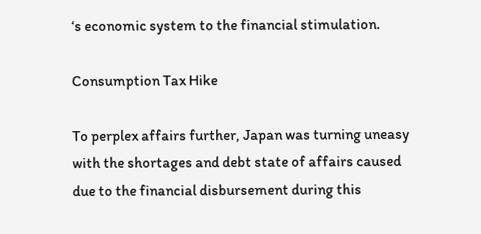‘s economic system to the financial stimulation.

Consumption Tax Hike

To perplex affairs further, Japan was turning uneasy with the shortages and debt state of affairs caused due to the financial disbursement during this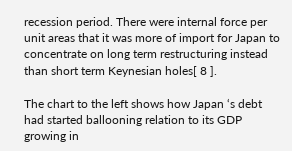recession period. There were internal force per unit areas that it was more of import for Japan to concentrate on long term restructuring instead than short term Keynesian holes[ 8 ].

The chart to the left shows how Japan ‘s debt had started ballooning relation to its GDP growing in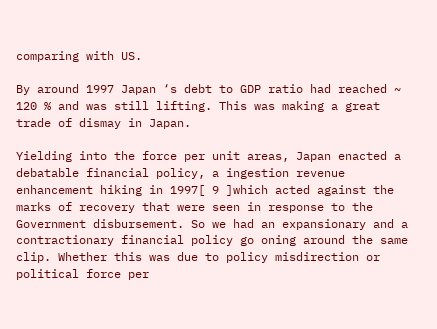comparing with US.

By around 1997 Japan ‘s debt to GDP ratio had reached ~ 120 % and was still lifting. This was making a great trade of dismay in Japan.

Yielding into the force per unit areas, Japan enacted a debatable financial policy, a ingestion revenue enhancement hiking in 1997[ 9 ]which acted against the marks of recovery that were seen in response to the Government disbursement. So we had an expansionary and a contractionary financial policy go oning around the same clip. Whether this was due to policy misdirection or political force per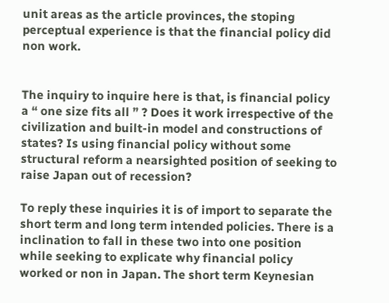unit areas as the article provinces, the stoping perceptual experience is that the financial policy did non work.


The inquiry to inquire here is that, is financial policy a “ one size fits all ” ? Does it work irrespective of the civilization and built-in model and constructions of states? Is using financial policy without some structural reform a nearsighted position of seeking to raise Japan out of recession?

To reply these inquiries it is of import to separate the short term and long term intended policies. There is a inclination to fall in these two into one position while seeking to explicate why financial policy worked or non in Japan. The short term Keynesian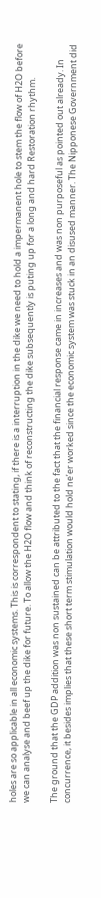holes are so applicable in all economic systems. This is correspondent to stating, if there is a interruption in the dike we need to hold a impermanent hole to stem the flow of H2O before we can analyse and beef up the dike for future. To allow the H2O flow and think of reconstructing the dike subsequently is puting up for a long and hard Restoration rhythm.

The ground that the GDP addition was non sustained can be attributed to the fact that the financial response came in increases and was non purposeful as pointed out already. In concurrence, it besides implies that these short term stimulation would hold ne’er worked since the economic system was stuck in an disused manner. The Nipponese Government did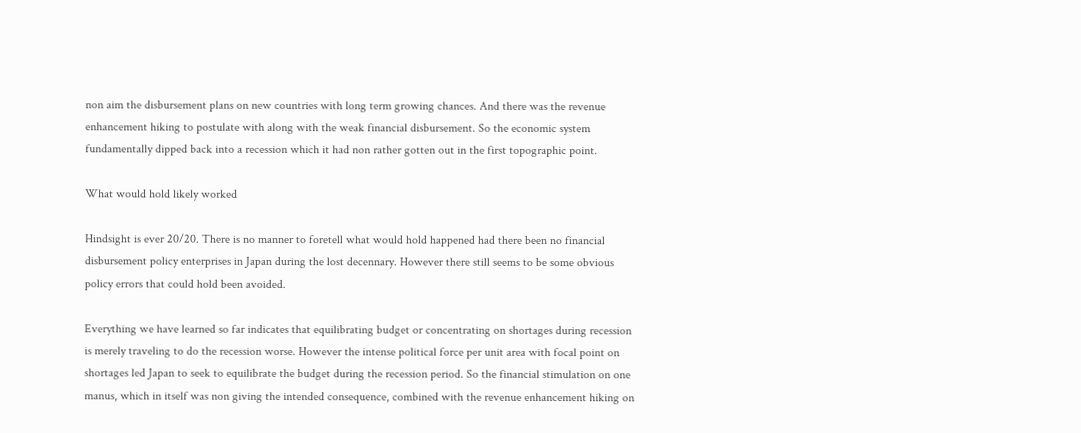non aim the disbursement plans on new countries with long term growing chances. And there was the revenue enhancement hiking to postulate with along with the weak financial disbursement. So the economic system fundamentally dipped back into a recession which it had non rather gotten out in the first topographic point.

What would hold likely worked

Hindsight is ever 20/20. There is no manner to foretell what would hold happened had there been no financial disbursement policy enterprises in Japan during the lost decennary. However there still seems to be some obvious policy errors that could hold been avoided.

Everything we have learned so far indicates that equilibrating budget or concentrating on shortages during recession is merely traveling to do the recession worse. However the intense political force per unit area with focal point on shortages led Japan to seek to equilibrate the budget during the recession period. So the financial stimulation on one manus, which in itself was non giving the intended consequence, combined with the revenue enhancement hiking on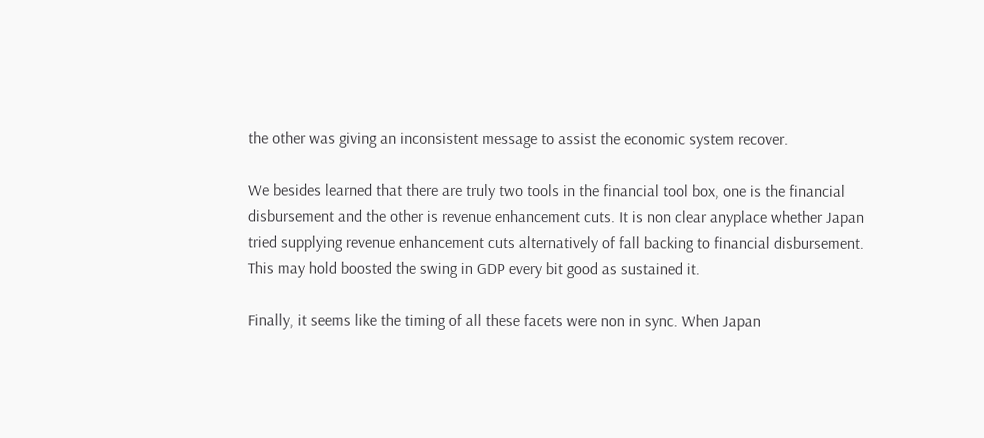the other was giving an inconsistent message to assist the economic system recover.

We besides learned that there are truly two tools in the financial tool box, one is the financial disbursement and the other is revenue enhancement cuts. It is non clear anyplace whether Japan tried supplying revenue enhancement cuts alternatively of fall backing to financial disbursement. This may hold boosted the swing in GDP every bit good as sustained it.

Finally, it seems like the timing of all these facets were non in sync. When Japan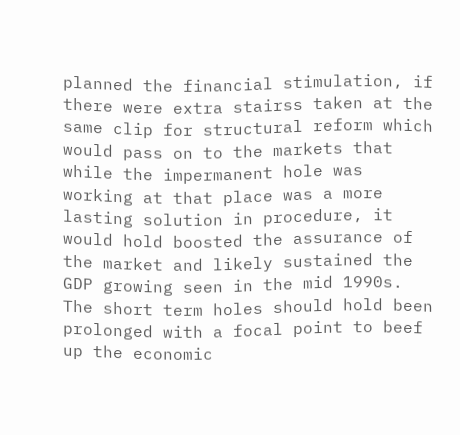planned the financial stimulation, if there were extra stairss taken at the same clip for structural reform which would pass on to the markets that while the impermanent hole was working at that place was a more lasting solution in procedure, it would hold boosted the assurance of the market and likely sustained the GDP growing seen in the mid 1990s. The short term holes should hold been prolonged with a focal point to beef up the economic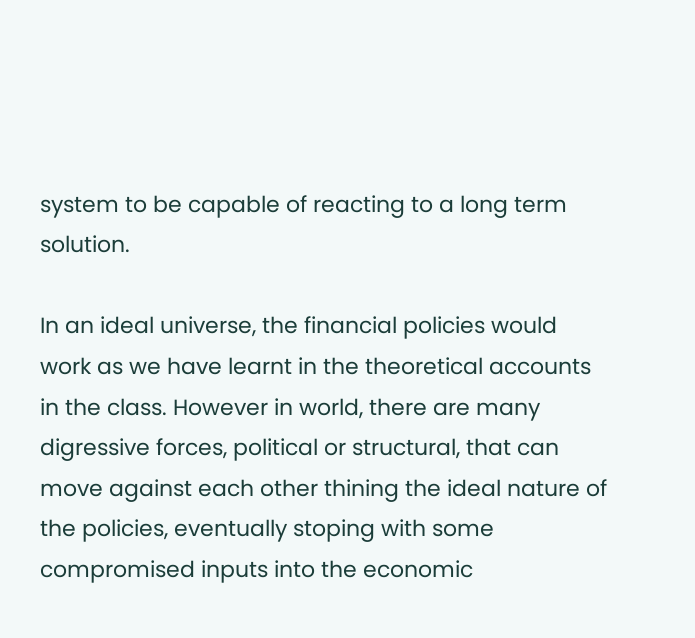system to be capable of reacting to a long term solution.

In an ideal universe, the financial policies would work as we have learnt in the theoretical accounts in the class. However in world, there are many digressive forces, political or structural, that can move against each other thining the ideal nature of the policies, eventually stoping with some compromised inputs into the economic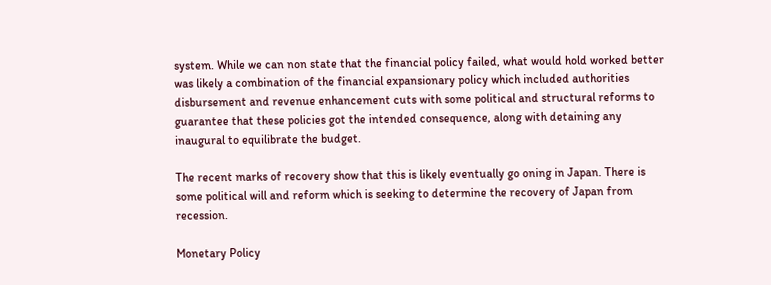system. While we can non state that the financial policy failed, what would hold worked better was likely a combination of the financial expansionary policy which included authorities disbursement and revenue enhancement cuts with some political and structural reforms to guarantee that these policies got the intended consequence, along with detaining any inaugural to equilibrate the budget.

The recent marks of recovery show that this is likely eventually go oning in Japan. There is some political will and reform which is seeking to determine the recovery of Japan from recession.

Monetary Policy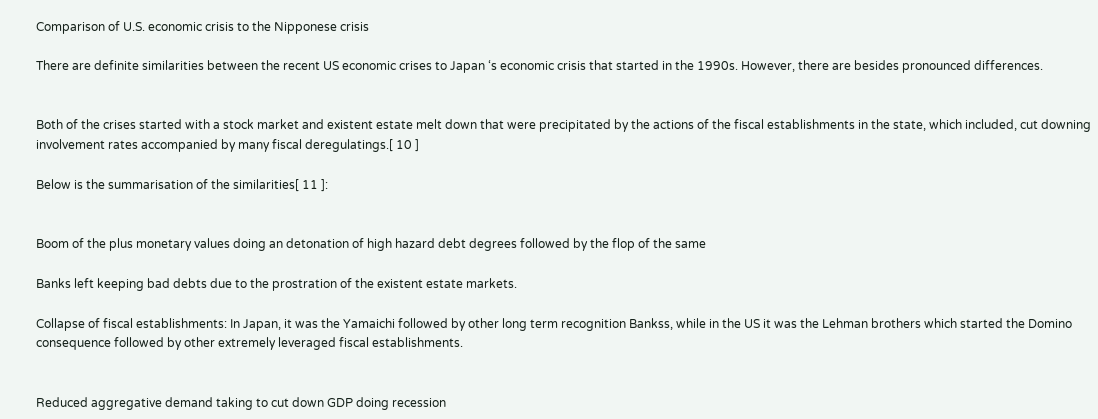Comparison of U.S. economic crisis to the Nipponese crisis

There are definite similarities between the recent US economic crises to Japan ‘s economic crisis that started in the 1990s. However, there are besides pronounced differences.


Both of the crises started with a stock market and existent estate melt down that were precipitated by the actions of the fiscal establishments in the state, which included, cut downing involvement rates accompanied by many fiscal deregulatings.[ 10 ]

Below is the summarisation of the similarities[ 11 ]:


Boom of the plus monetary values doing an detonation of high hazard debt degrees followed by the flop of the same

Banks left keeping bad debts due to the prostration of the existent estate markets.

Collapse of fiscal establishments: In Japan, it was the Yamaichi followed by other long term recognition Bankss, while in the US it was the Lehman brothers which started the Domino consequence followed by other extremely leveraged fiscal establishments.


Reduced aggregative demand taking to cut down GDP doing recession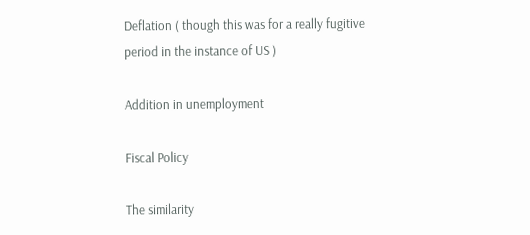Deflation ( though this was for a really fugitive period in the instance of US )

Addition in unemployment

Fiscal Policy

The similarity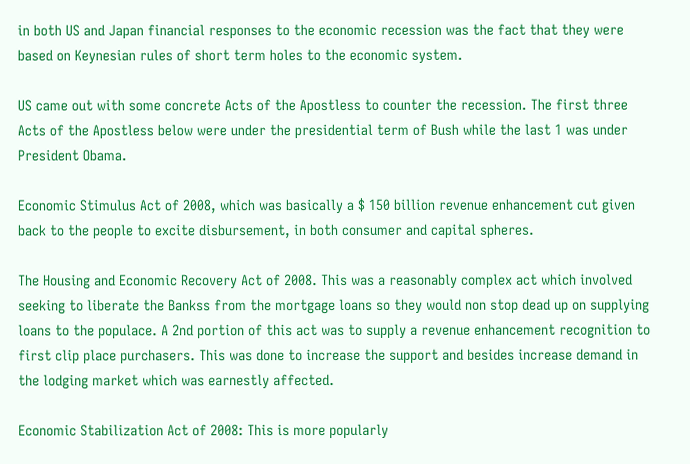in both US and Japan financial responses to the economic recession was the fact that they were based on Keynesian rules of short term holes to the economic system.

US came out with some concrete Acts of the Apostless to counter the recession. The first three Acts of the Apostless below were under the presidential term of Bush while the last 1 was under President Obama.

Economic Stimulus Act of 2008, which was basically a $ 150 billion revenue enhancement cut given back to the people to excite disbursement, in both consumer and capital spheres.

The Housing and Economic Recovery Act of 2008. This was a reasonably complex act which involved seeking to liberate the Bankss from the mortgage loans so they would non stop dead up on supplying loans to the populace. A 2nd portion of this act was to supply a revenue enhancement recognition to first clip place purchasers. This was done to increase the support and besides increase demand in the lodging market which was earnestly affected.

Economic Stabilization Act of 2008: This is more popularly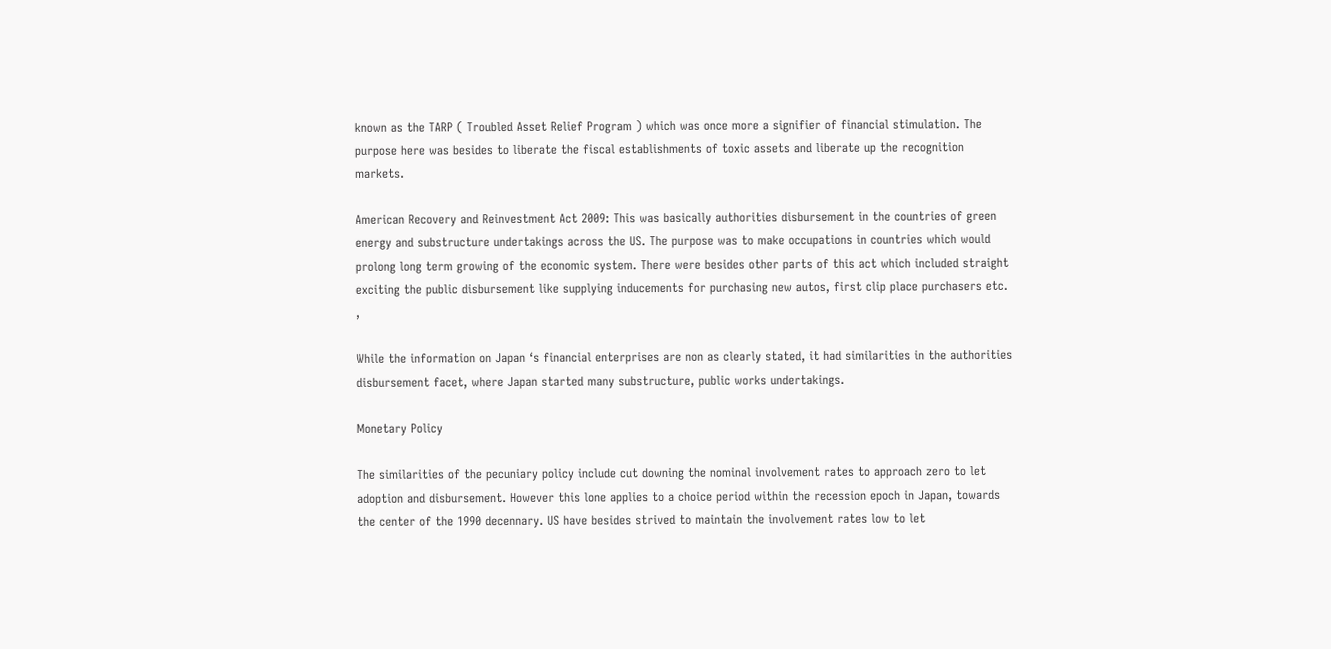known as the TARP ( Troubled Asset Relief Program ) which was once more a signifier of financial stimulation. The purpose here was besides to liberate the fiscal establishments of toxic assets and liberate up the recognition markets.

American Recovery and Reinvestment Act 2009: This was basically authorities disbursement in the countries of green energy and substructure undertakings across the US. The purpose was to make occupations in countries which would prolong long term growing of the economic system. There were besides other parts of this act which included straight exciting the public disbursement like supplying inducements for purchasing new autos, first clip place purchasers etc. ,

While the information on Japan ‘s financial enterprises are non as clearly stated, it had similarities in the authorities disbursement facet, where Japan started many substructure, public works undertakings.

Monetary Policy

The similarities of the pecuniary policy include cut downing the nominal involvement rates to approach zero to let adoption and disbursement. However this lone applies to a choice period within the recession epoch in Japan, towards the center of the 1990 decennary. US have besides strived to maintain the involvement rates low to let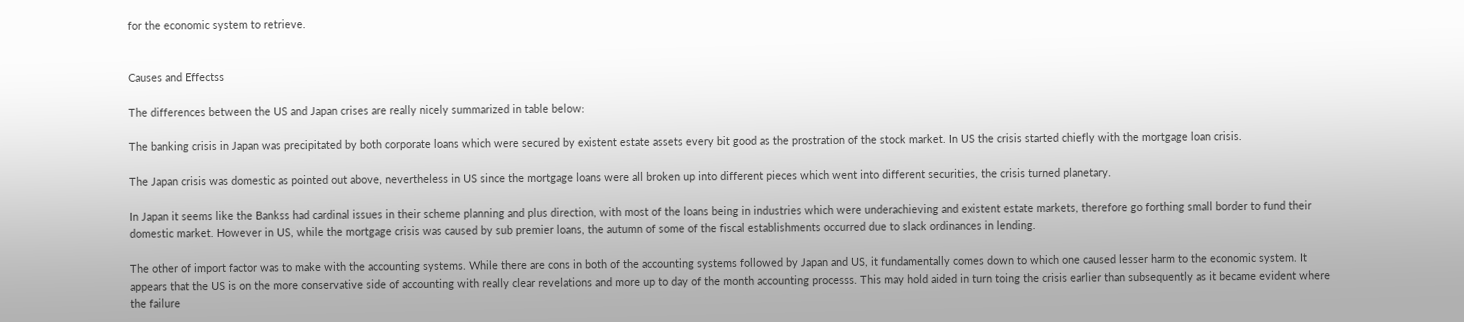for the economic system to retrieve.


Causes and Effectss

The differences between the US and Japan crises are really nicely summarized in table below:

The banking crisis in Japan was precipitated by both corporate loans which were secured by existent estate assets every bit good as the prostration of the stock market. In US the crisis started chiefly with the mortgage loan crisis.

The Japan crisis was domestic as pointed out above, nevertheless in US since the mortgage loans were all broken up into different pieces which went into different securities, the crisis turned planetary.

In Japan it seems like the Bankss had cardinal issues in their scheme planning and plus direction, with most of the loans being in industries which were underachieving and existent estate markets, therefore go forthing small border to fund their domestic market. However in US, while the mortgage crisis was caused by sub premier loans, the autumn of some of the fiscal establishments occurred due to slack ordinances in lending.

The other of import factor was to make with the accounting systems. While there are cons in both of the accounting systems followed by Japan and US, it fundamentally comes down to which one caused lesser harm to the economic system. It appears that the US is on the more conservative side of accounting with really clear revelations and more up to day of the month accounting processs. This may hold aided in turn toing the crisis earlier than subsequently as it became evident where the failure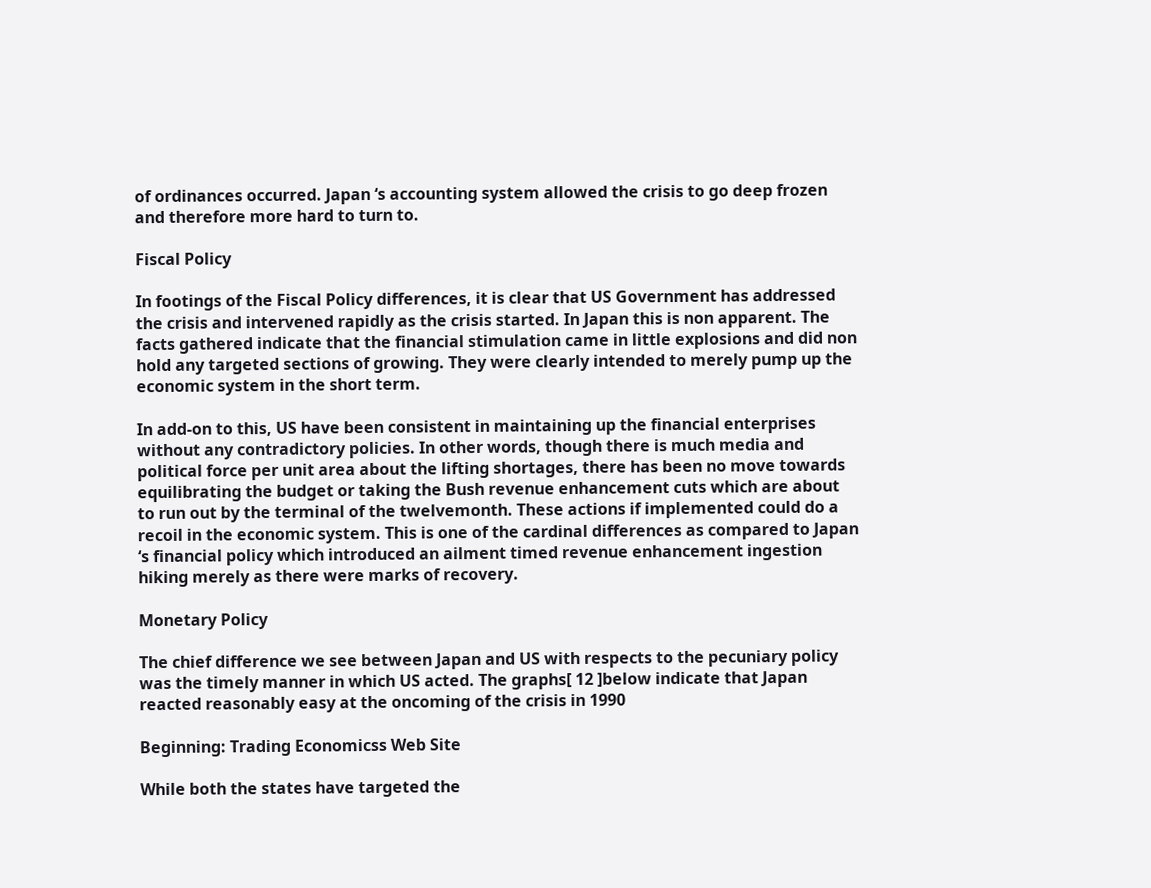of ordinances occurred. Japan ‘s accounting system allowed the crisis to go deep frozen and therefore more hard to turn to.

Fiscal Policy

In footings of the Fiscal Policy differences, it is clear that US Government has addressed the crisis and intervened rapidly as the crisis started. In Japan this is non apparent. The facts gathered indicate that the financial stimulation came in little explosions and did non hold any targeted sections of growing. They were clearly intended to merely pump up the economic system in the short term.

In add-on to this, US have been consistent in maintaining up the financial enterprises without any contradictory policies. In other words, though there is much media and political force per unit area about the lifting shortages, there has been no move towards equilibrating the budget or taking the Bush revenue enhancement cuts which are about to run out by the terminal of the twelvemonth. These actions if implemented could do a recoil in the economic system. This is one of the cardinal differences as compared to Japan ‘s financial policy which introduced an ailment timed revenue enhancement ingestion hiking merely as there were marks of recovery.

Monetary Policy

The chief difference we see between Japan and US with respects to the pecuniary policy was the timely manner in which US acted. The graphs[ 12 ]below indicate that Japan reacted reasonably easy at the oncoming of the crisis in 1990

Beginning: Trading Economicss Web Site

While both the states have targeted the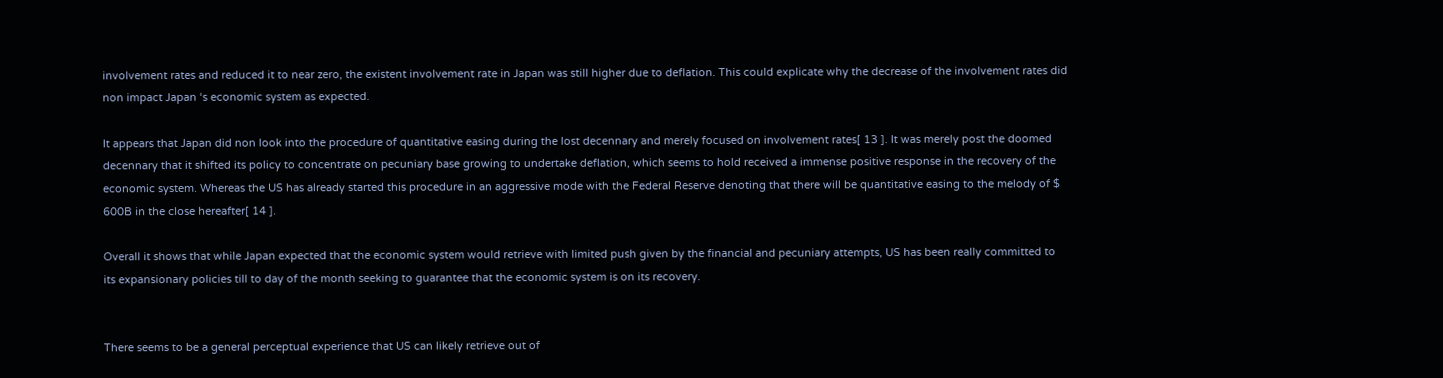involvement rates and reduced it to near zero, the existent involvement rate in Japan was still higher due to deflation. This could explicate why the decrease of the involvement rates did non impact Japan ‘s economic system as expected.

It appears that Japan did non look into the procedure of quantitative easing during the lost decennary and merely focused on involvement rates[ 13 ]. It was merely post the doomed decennary that it shifted its policy to concentrate on pecuniary base growing to undertake deflation, which seems to hold received a immense positive response in the recovery of the economic system. Whereas the US has already started this procedure in an aggressive mode with the Federal Reserve denoting that there will be quantitative easing to the melody of $ 600B in the close hereafter[ 14 ].

Overall it shows that while Japan expected that the economic system would retrieve with limited push given by the financial and pecuniary attempts, US has been really committed to its expansionary policies till to day of the month seeking to guarantee that the economic system is on its recovery.


There seems to be a general perceptual experience that US can likely retrieve out of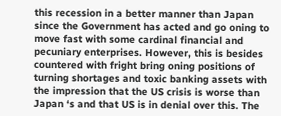this recession in a better manner than Japan since the Government has acted and go oning to move fast with some cardinal financial and pecuniary enterprises. However, this is besides countered with fright bring oning positions of turning shortages and toxic banking assets with the impression that the US crisis is worse than Japan ‘s and that US is in denial over this. The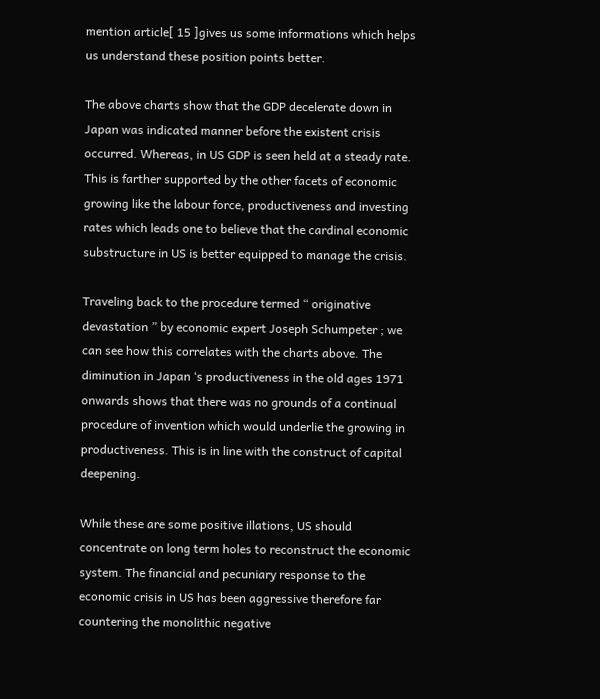mention article[ 15 ]gives us some informations which helps us understand these position points better.

The above charts show that the GDP decelerate down in Japan was indicated manner before the existent crisis occurred. Whereas, in US GDP is seen held at a steady rate. This is farther supported by the other facets of economic growing like the labour force, productiveness and investing rates which leads one to believe that the cardinal economic substructure in US is better equipped to manage the crisis.

Traveling back to the procedure termed “ originative devastation ” by economic expert Joseph Schumpeter ; we can see how this correlates with the charts above. The diminution in Japan ‘s productiveness in the old ages 1971 onwards shows that there was no grounds of a continual procedure of invention which would underlie the growing in productiveness. This is in line with the construct of capital deepening.

While these are some positive illations, US should concentrate on long term holes to reconstruct the economic system. The financial and pecuniary response to the economic crisis in US has been aggressive therefore far countering the monolithic negative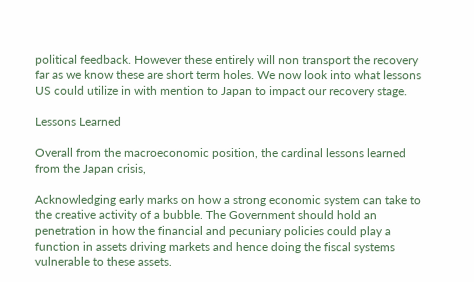political feedback. However these entirely will non transport the recovery far as we know these are short term holes. We now look into what lessons US could utilize in with mention to Japan to impact our recovery stage.

Lessons Learned

Overall from the macroeconomic position, the cardinal lessons learned from the Japan crisis,

Acknowledging early marks on how a strong economic system can take to the creative activity of a bubble. The Government should hold an penetration in how the financial and pecuniary policies could play a function in assets driving markets and hence doing the fiscal systems vulnerable to these assets.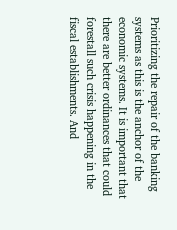Prioritizing the repair of the banking systems as this is the anchor of the economic systems. It is important that there are better ordinances that could forestall such crisis happening in the fiscal establishments. And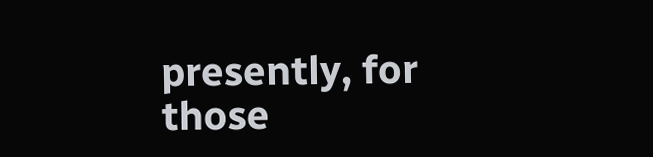presently, for those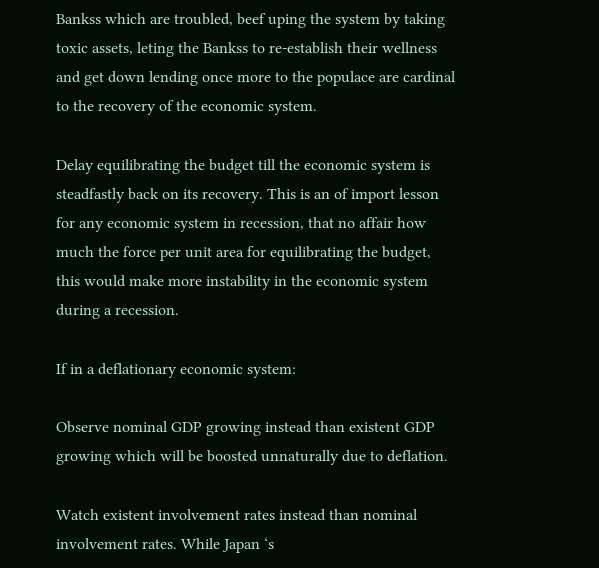Bankss which are troubled, beef uping the system by taking toxic assets, leting the Bankss to re-establish their wellness and get down lending once more to the populace are cardinal to the recovery of the economic system.

Delay equilibrating the budget till the economic system is steadfastly back on its recovery. This is an of import lesson for any economic system in recession, that no affair how much the force per unit area for equilibrating the budget, this would make more instability in the economic system during a recession.

If in a deflationary economic system:

Observe nominal GDP growing instead than existent GDP growing which will be boosted unnaturally due to deflation.

Watch existent involvement rates instead than nominal involvement rates. While Japan ‘s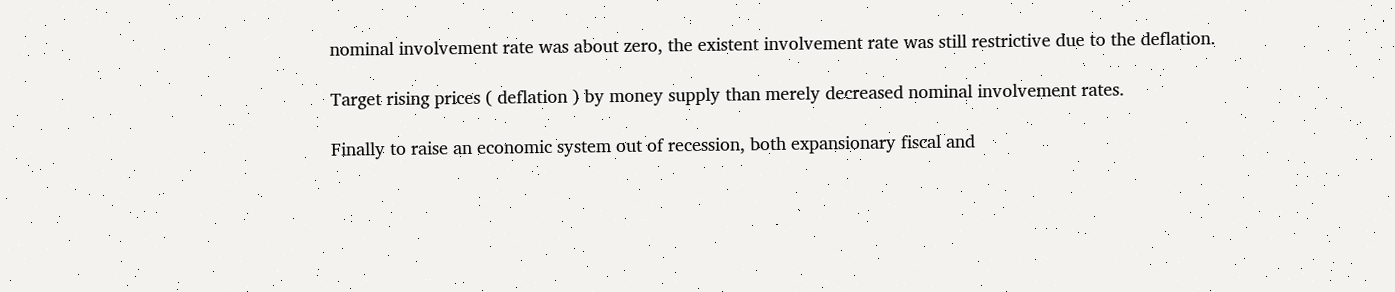nominal involvement rate was about zero, the existent involvement rate was still restrictive due to the deflation.

Target rising prices ( deflation ) by money supply than merely decreased nominal involvement rates.

Finally to raise an economic system out of recession, both expansionary fiscal and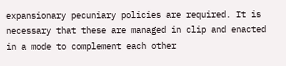expansionary pecuniary policies are required. It is necessary that these are managed in clip and enacted in a mode to complement each other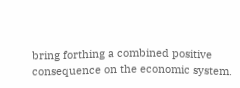bring forthing a combined positive consequence on the economic system.